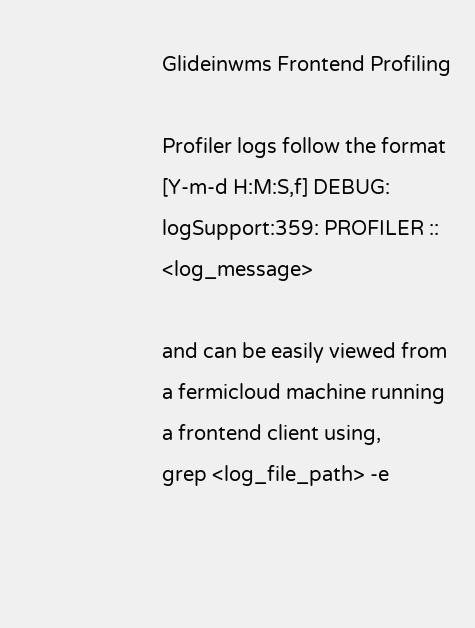Glideinwms Frontend Profiling

Profiler logs follow the format
[Y-m-d H:M:S,f] DEBUG: logSupport:359: PROFILER :: <log_message>

and can be easily viewed from a fermicloud machine running a frontend client using,
grep <log_file_path> -e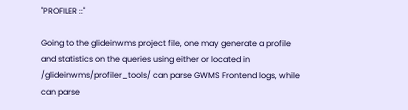"PROFILER ::"

Going to the glideinwms project file, one may generate a profile and statistics on the queries using either or located in /glideinwms/profiler_tools/ can parse GWMS Frontend logs, while can parse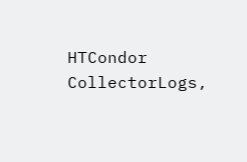HTCondor CollectorLogs,